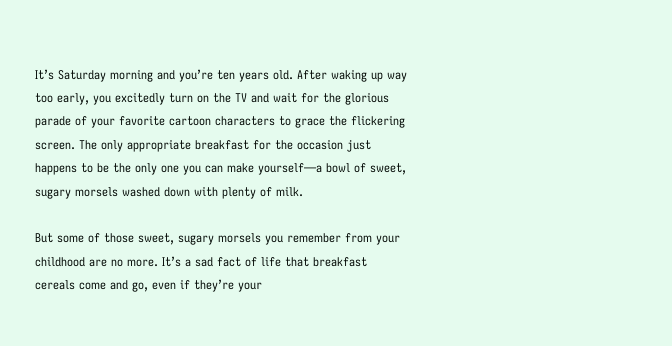It’s Saturday morning and you’re ten years old. After waking up way too early, you excitedly turn on the TV and wait for the glorious parade of your favorite cartoon characters to grace the flickering screen. The only appropriate breakfast for the occasion just happens to be the only one you can make yourself—a bowl of sweet, sugary morsels washed down with plenty of milk.

But some of those sweet, sugary morsels you remember from your childhood are no more. It’s a sad fact of life that breakfast cereals come and go, even if they’re your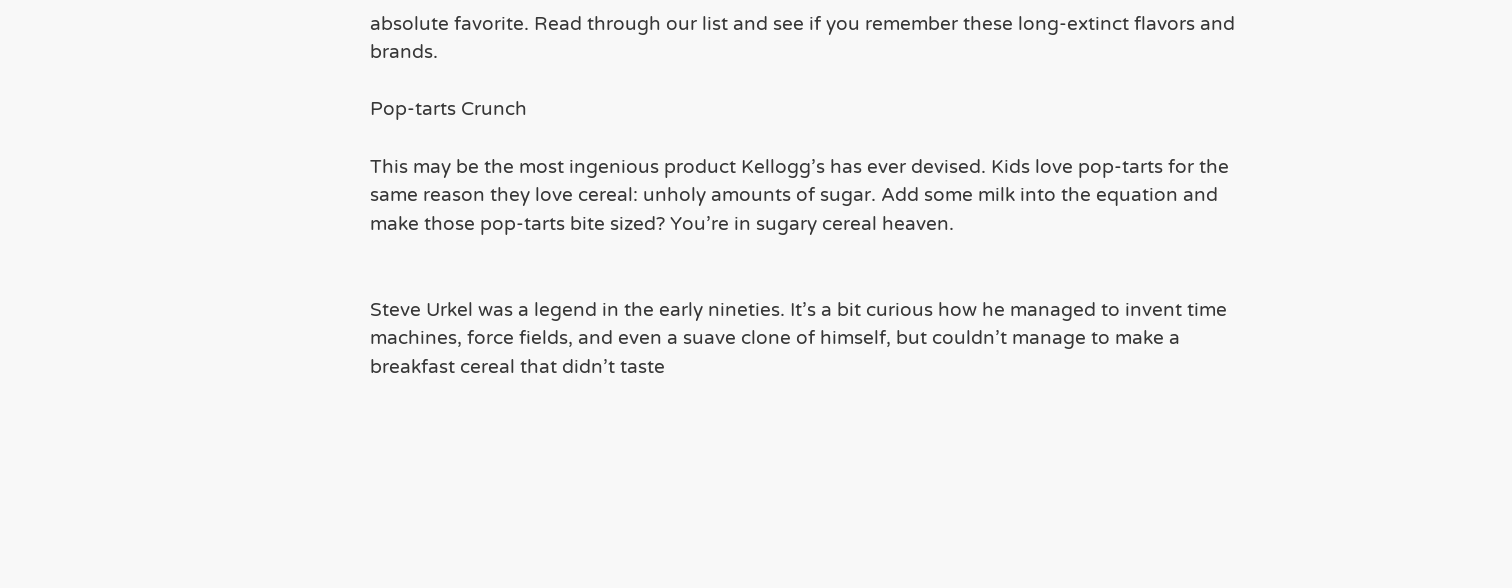absolute favorite. Read through our list and see if you remember these long-extinct flavors and brands.

Pop-tarts Crunch

This may be the most ingenious product Kellogg’s has ever devised. Kids love pop-tarts for the same reason they love cereal: unholy amounts of sugar. Add some milk into the equation and make those pop-tarts bite sized? You’re in sugary cereal heaven.


Steve Urkel was a legend in the early nineties. It’s a bit curious how he managed to invent time machines, force fields, and even a suave clone of himself, but couldn’t manage to make a breakfast cereal that didn’t taste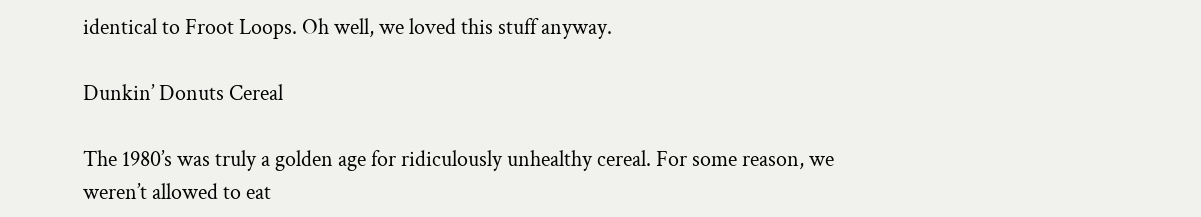identical to Froot Loops. Oh well, we loved this stuff anyway.

Dunkin’ Donuts Cereal

The 1980’s was truly a golden age for ridiculously unhealthy cereal. For some reason, we weren’t allowed to eat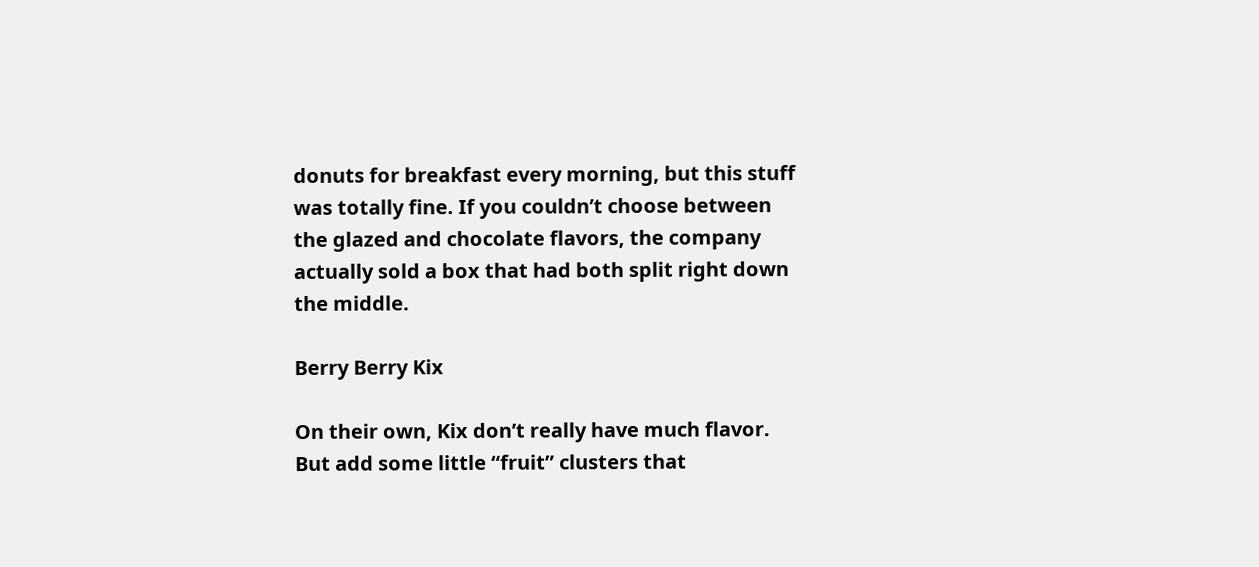donuts for breakfast every morning, but this stuff was totally fine. If you couldn’t choose between the glazed and chocolate flavors, the company actually sold a box that had both split right down the middle.

Berry Berry Kix

On their own, Kix don’t really have much flavor. But add some little “fruit” clusters that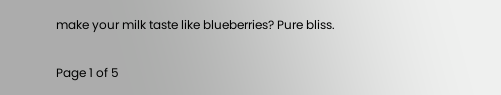make your milk taste like blueberries? Pure bliss.

Page 1 of 5